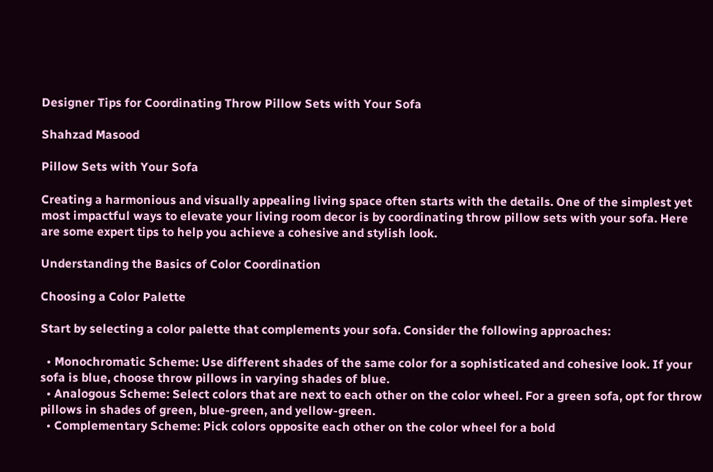Designer Tips for Coordinating Throw Pillow Sets with Your Sofa

Shahzad Masood

Pillow Sets with Your Sofa

Creating a harmonious and visually appealing living space often starts with the details. One of the simplest yet most impactful ways to elevate your living room decor is by coordinating throw pillow sets with your sofa. Here are some expert tips to help you achieve a cohesive and stylish look.

Understanding the Basics of Color Coordination

Choosing a Color Palette

Start by selecting a color palette that complements your sofa. Consider the following approaches:

  • Monochromatic Scheme: Use different shades of the same color for a sophisticated and cohesive look. If your sofa is blue, choose throw pillows in varying shades of blue.
  • Analogous Scheme: Select colors that are next to each other on the color wheel. For a green sofa, opt for throw pillows in shades of green, blue-green, and yellow-green.
  • Complementary Scheme: Pick colors opposite each other on the color wheel for a bold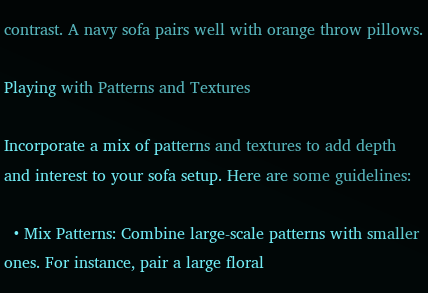contrast. A navy sofa pairs well with orange throw pillows.

Playing with Patterns and Textures

Incorporate a mix of patterns and textures to add depth and interest to your sofa setup. Here are some guidelines:

  • Mix Patterns: Combine large-scale patterns with smaller ones. For instance, pair a large floral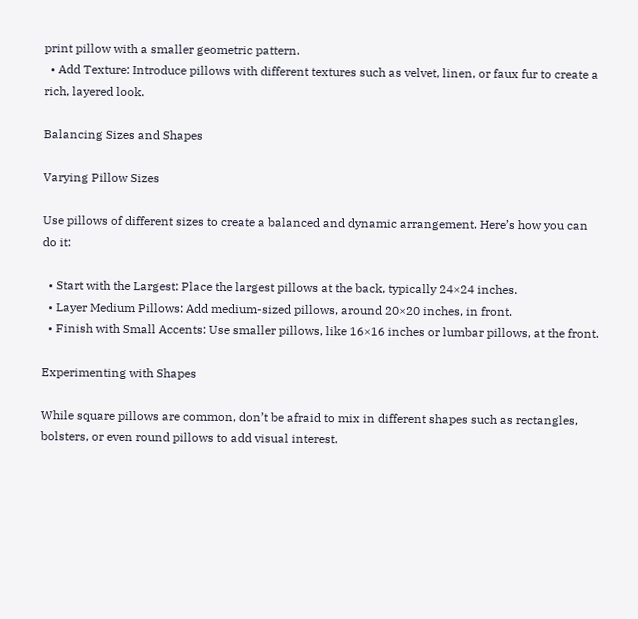print pillow with a smaller geometric pattern.
  • Add Texture: Introduce pillows with different textures such as velvet, linen, or faux fur to create a rich, layered look.

Balancing Sizes and Shapes

Varying Pillow Sizes

Use pillows of different sizes to create a balanced and dynamic arrangement. Here’s how you can do it:

  • Start with the Largest: Place the largest pillows at the back, typically 24×24 inches.
  • Layer Medium Pillows: Add medium-sized pillows, around 20×20 inches, in front.
  • Finish with Small Accents: Use smaller pillows, like 16×16 inches or lumbar pillows, at the front.

Experimenting with Shapes

While square pillows are common, don’t be afraid to mix in different shapes such as rectangles, bolsters, or even round pillows to add visual interest.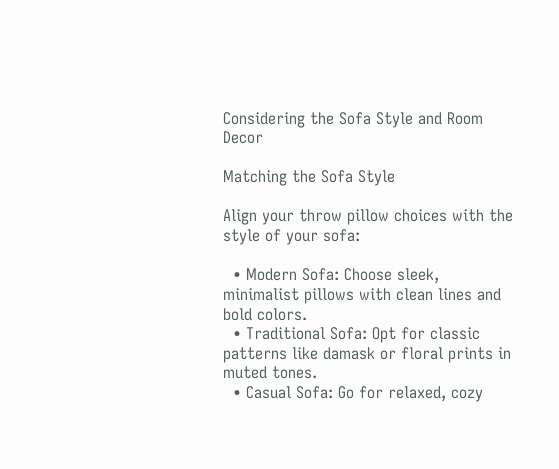Considering the Sofa Style and Room Decor

Matching the Sofa Style

Align your throw pillow choices with the style of your sofa:

  • Modern Sofa: Choose sleek, minimalist pillows with clean lines and bold colors.
  • Traditional Sofa: Opt for classic patterns like damask or floral prints in muted tones.
  • Casual Sofa: Go for relaxed, cozy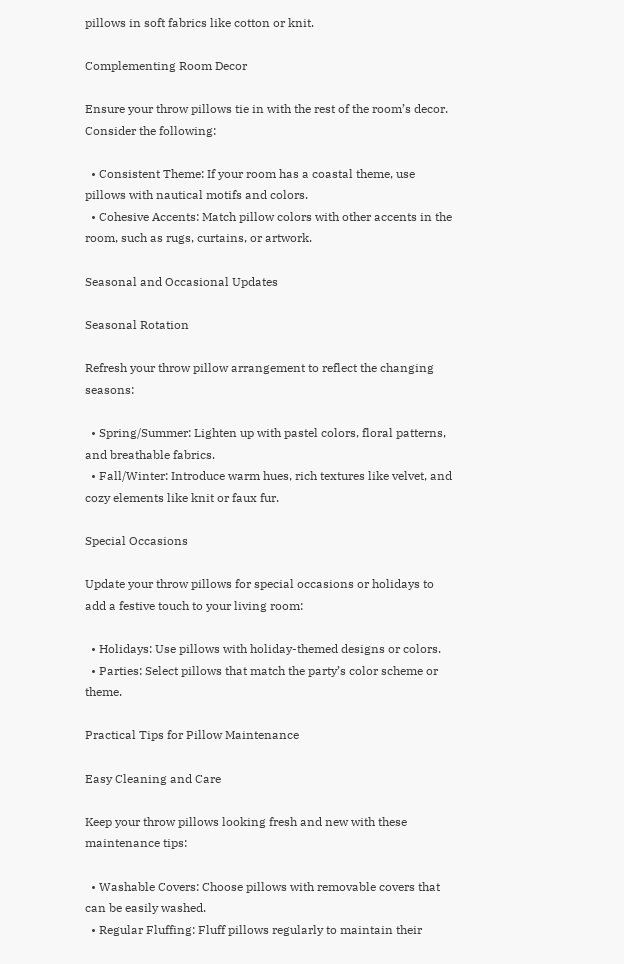pillows in soft fabrics like cotton or knit.

Complementing Room Decor

Ensure your throw pillows tie in with the rest of the room’s decor. Consider the following:

  • Consistent Theme: If your room has a coastal theme, use pillows with nautical motifs and colors.
  • Cohesive Accents: Match pillow colors with other accents in the room, such as rugs, curtains, or artwork.

Seasonal and Occasional Updates

Seasonal Rotation

Refresh your throw pillow arrangement to reflect the changing seasons:

  • Spring/Summer: Lighten up with pastel colors, floral patterns, and breathable fabrics.
  • Fall/Winter: Introduce warm hues, rich textures like velvet, and cozy elements like knit or faux fur.

Special Occasions

Update your throw pillows for special occasions or holidays to add a festive touch to your living room:

  • Holidays: Use pillows with holiday-themed designs or colors.
  • Parties: Select pillows that match the party’s color scheme or theme.

Practical Tips for Pillow Maintenance

Easy Cleaning and Care

Keep your throw pillows looking fresh and new with these maintenance tips:

  • Washable Covers: Choose pillows with removable covers that can be easily washed.
  • Regular Fluffing: Fluff pillows regularly to maintain their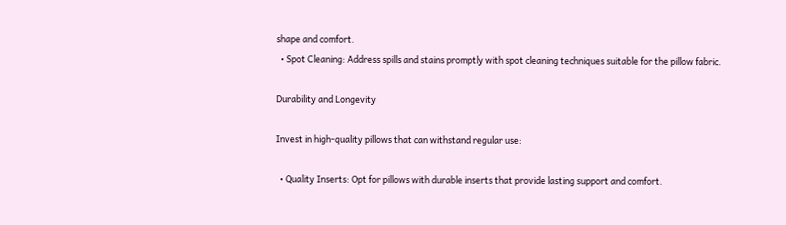shape and comfort.
  • Spot Cleaning: Address spills and stains promptly with spot cleaning techniques suitable for the pillow fabric.

Durability and Longevity

Invest in high-quality pillows that can withstand regular use:

  • Quality Inserts: Opt for pillows with durable inserts that provide lasting support and comfort.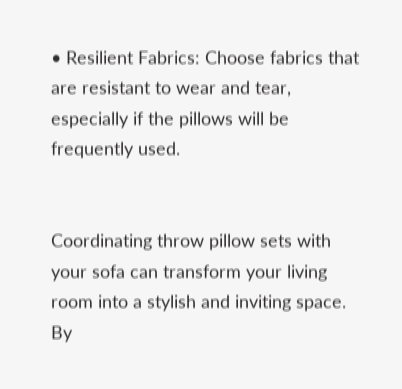• Resilient Fabrics: Choose fabrics that are resistant to wear and tear, especially if the pillows will be frequently used.


Coordinating throw pillow sets with your sofa can transform your living room into a stylish and inviting space. By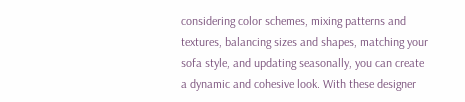considering color schemes, mixing patterns and textures, balancing sizes and shapes, matching your sofa style, and updating seasonally, you can create a dynamic and cohesive look. With these designer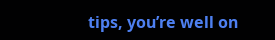tips, you’re well on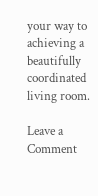your way to achieving a beautifully coordinated living room.

Leave a Comment